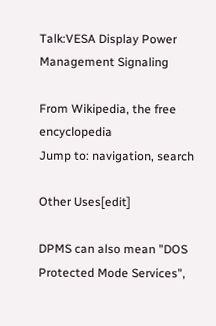Talk:VESA Display Power Management Signaling

From Wikipedia, the free encyclopedia
Jump to: navigation, search

Other Uses[edit]

DPMS can also mean "DOS Protected Mode Services",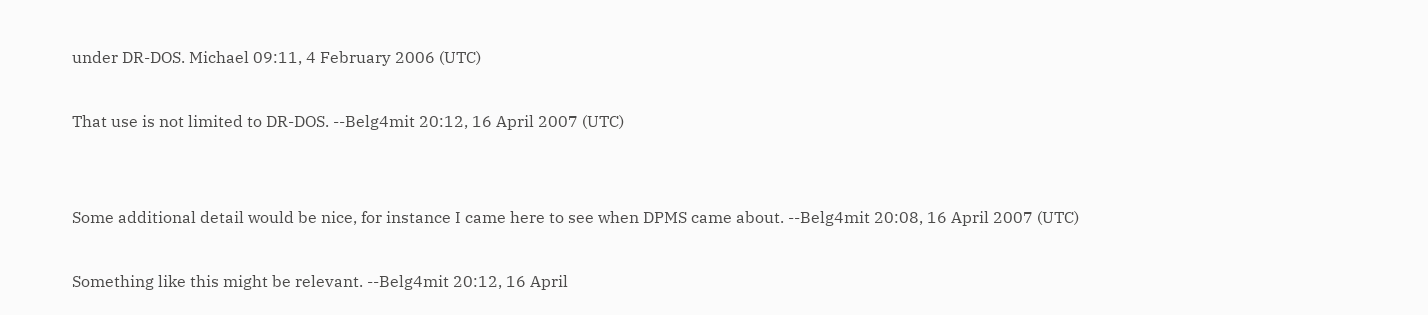under DR-DOS. Michael 09:11, 4 February 2006 (UTC)

That use is not limited to DR-DOS. --Belg4mit 20:12, 16 April 2007 (UTC)


Some additional detail would be nice, for instance I came here to see when DPMS came about. --Belg4mit 20:08, 16 April 2007 (UTC)

Something like this might be relevant. --Belg4mit 20:12, 16 April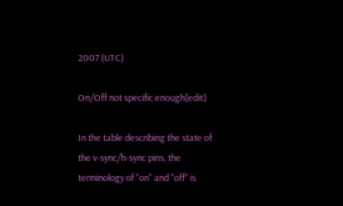2007 (UTC)

On/Off not specific enough[edit]

In the table describing the state of the v-sync/h-sync pins, the terminology of "on" and "off" is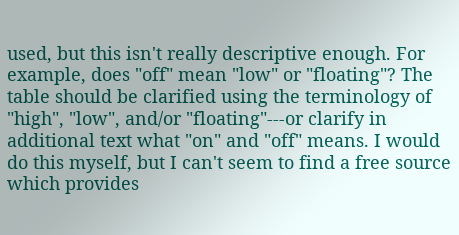used, but this isn't really descriptive enough. For example, does "off" mean "low" or "floating"? The table should be clarified using the terminology of "high", "low", and/or "floating"---or clarify in additional text what "on" and "off" means. I would do this myself, but I can't seem to find a free source which provides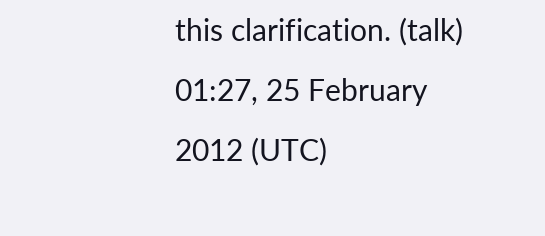this clarification. (talk) 01:27, 25 February 2012 (UTC)